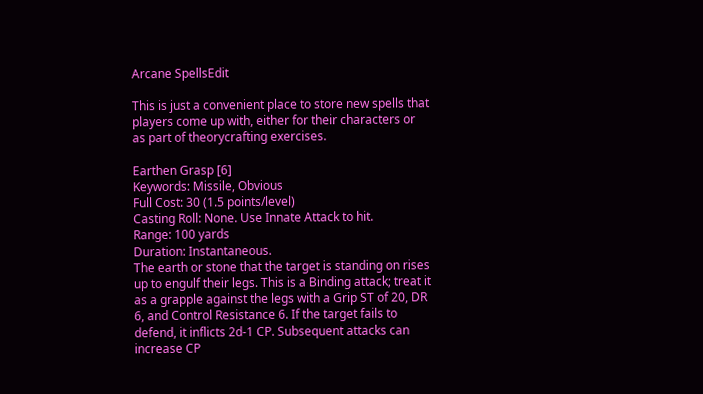Arcane SpellsEdit

This is just a convenient place to store new spells that players come up with, either for their characters or as part of theorycrafting exercises.

Earthen Grasp [6]
Keywords: Missile, Obvious
Full Cost: 30 (1.5 points/level)
Casting Roll: None. Use Innate Attack to hit.
Range: 100 yards
Duration: Instantaneous.
The earth or stone that the target is standing on rises up to engulf their legs. This is a Binding attack; treat it as a grapple against the legs with a Grip ST of 20, DR 6, and Control Resistance 6. If the target fails to defend, it inflicts 2d-1 CP. Subsequent attacks can increase CP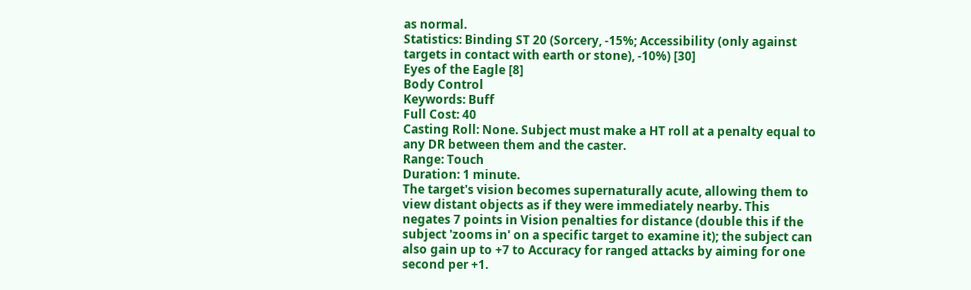as normal.
Statistics: Binding ST 20 (Sorcery, -15%; Accessibility (only against targets in contact with earth or stone), -10%) [30]
Eyes of the Eagle [8]
Body Control
Keywords: Buff
Full Cost: 40
Casting Roll: None. Subject must make a HT roll at a penalty equal to any DR between them and the caster.
Range: Touch
Duration: 1 minute.
The target's vision becomes supernaturally acute, allowing them to view distant objects as if they were immediately nearby. This negates 7 points in Vision penalties for distance (double this if the subject 'zooms in' on a specific target to examine it); the subject can also gain up to +7 to Accuracy for ranged attacks by aiming for one second per +1.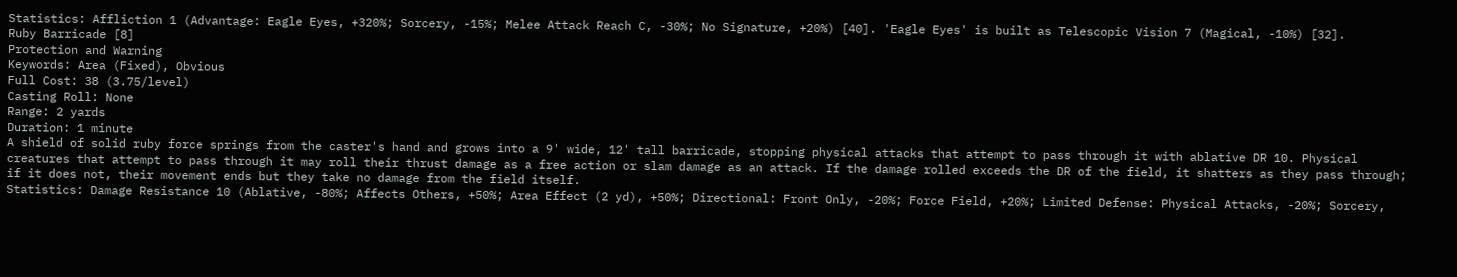Statistics: Affliction 1 (Advantage: Eagle Eyes, +320%; Sorcery, -15%; Melee Attack Reach C, -30%; No Signature, +20%) [40]. 'Eagle Eyes' is built as Telescopic Vision 7 (Magical, -10%) [32].
Ruby Barricade [8]
Protection and Warning
Keywords: Area (Fixed), Obvious
Full Cost: 38 (3.75/level)
Casting Roll: None
Range: 2 yards
Duration: 1 minute
A shield of solid ruby force springs from the caster's hand and grows into a 9' wide, 12' tall barricade, stopping physical attacks that attempt to pass through it with ablative DR 10. Physical creatures that attempt to pass through it may roll their thrust damage as a free action or slam damage as an attack. If the damage rolled exceeds the DR of the field, it shatters as they pass through; if it does not, their movement ends but they take no damage from the field itself.
Statistics: Damage Resistance 10 (Ablative, -80%; Affects Others, +50%; Area Effect (2 yd), +50%; Directional: Front Only, -20%; Force Field, +20%; Limited Defense: Physical Attacks, -20%; Sorcery,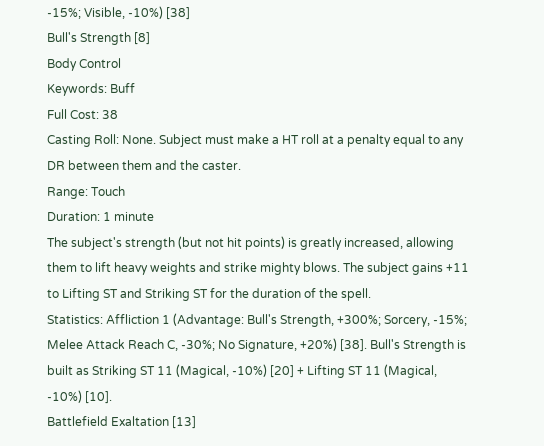-15%; Visible, -10%) [38]
Bull's Strength [8]
Body Control
Keywords: Buff
Full Cost: 38
Casting Roll: None. Subject must make a HT roll at a penalty equal to any DR between them and the caster.
Range: Touch
Duration: 1 minute
The subject's strength (but not hit points) is greatly increased, allowing them to lift heavy weights and strike mighty blows. The subject gains +11 to Lifting ST and Striking ST for the duration of the spell.
Statistics: Affliction 1 (Advantage: Bull's Strength, +300%; Sorcery, -15%; Melee Attack Reach C, -30%; No Signature, +20%) [38]. Bull's Strength is built as Striking ST 11 (Magical, -10%) [20] + Lifting ST 11 (Magical, -10%) [10].
Battlefield Exaltation [13]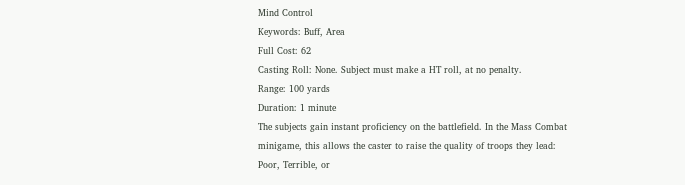Mind Control
Keywords: Buff, Area
Full Cost: 62
Casting Roll: None. Subject must make a HT roll, at no penalty.
Range: 100 yards
Duration: 1 minute
The subjects gain instant proficiency on the battlefield. In the Mass Combat minigame, this allows the caster to raise the quality of troops they lead: Poor, Terrible, or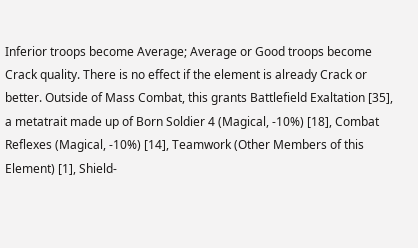Inferior troops become Average; Average or Good troops become Crack quality. There is no effect if the element is already Crack or better. Outside of Mass Combat, this grants Battlefield Exaltation [35], a metatrait made up of Born Soldier 4 (Magical, -10%) [18], Combat Reflexes (Magical, -10%) [14], Teamwork (Other Members of this Element) [1], Shield-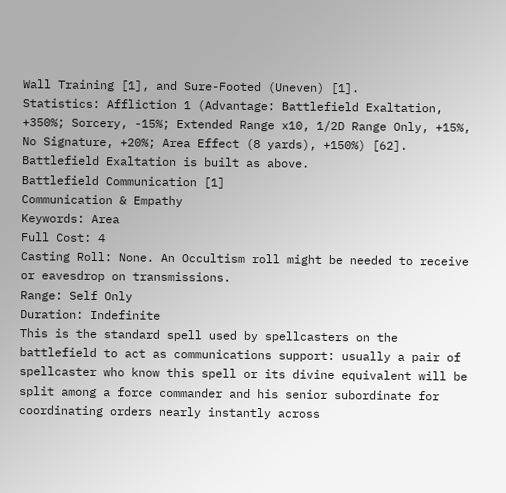Wall Training [1], and Sure-Footed (Uneven) [1].
Statistics: Affliction 1 (Advantage: Battlefield Exaltation, +350%; Sorcery, -15%; Extended Range x10, 1/2D Range Only, +15%, No Signature, +20%; Area Effect (8 yards), +150%) [62]. Battlefield Exaltation is built as above.
Battlefield Communication [1]
Communication & Empathy
Keywords: Area
Full Cost: 4
Casting Roll: None. An Occultism roll might be needed to receive or eavesdrop on transmissions.
Range: Self Only
Duration: Indefinite
This is the standard spell used by spellcasters on the battlefield to act as communications support: usually a pair of spellcaster who know this spell or its divine equivalent will be split among a force commander and his senior subordinate for coordinating orders nearly instantly across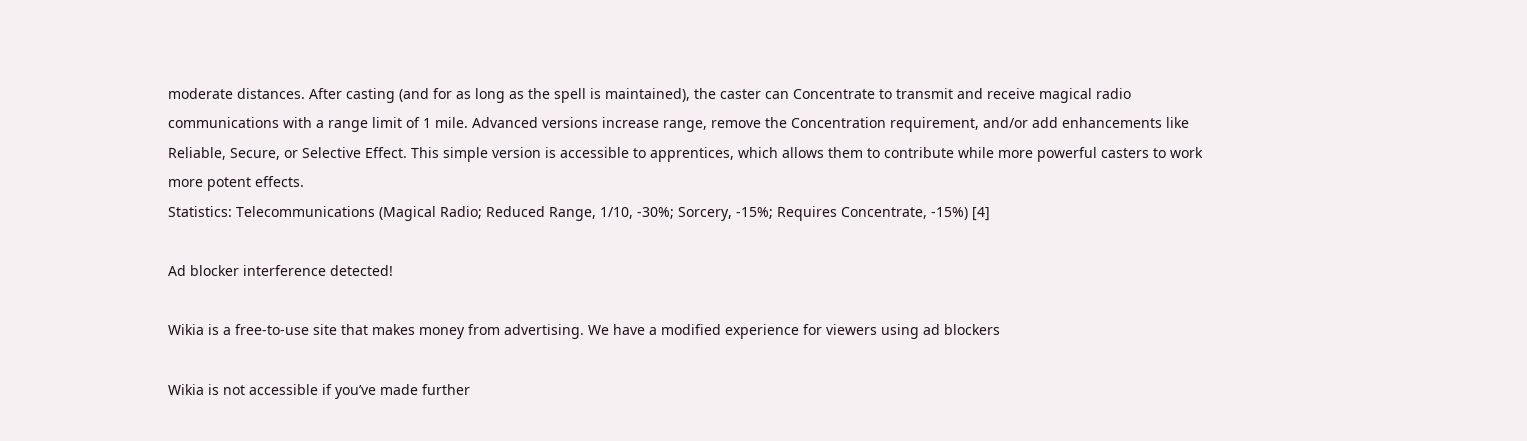moderate distances. After casting (and for as long as the spell is maintained), the caster can Concentrate to transmit and receive magical radio communications with a range limit of 1 mile. Advanced versions increase range, remove the Concentration requirement, and/or add enhancements like Reliable, Secure, or Selective Effect. This simple version is accessible to apprentices, which allows them to contribute while more powerful casters to work more potent effects.
Statistics: Telecommunications (Magical Radio; Reduced Range, 1/10, -30%; Sorcery, -15%; Requires Concentrate, -15%) [4]

Ad blocker interference detected!

Wikia is a free-to-use site that makes money from advertising. We have a modified experience for viewers using ad blockers

Wikia is not accessible if you’ve made further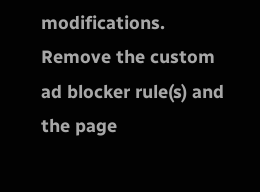modifications. Remove the custom ad blocker rule(s) and the page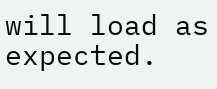will load as expected.